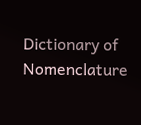Dictionary of Nomenclature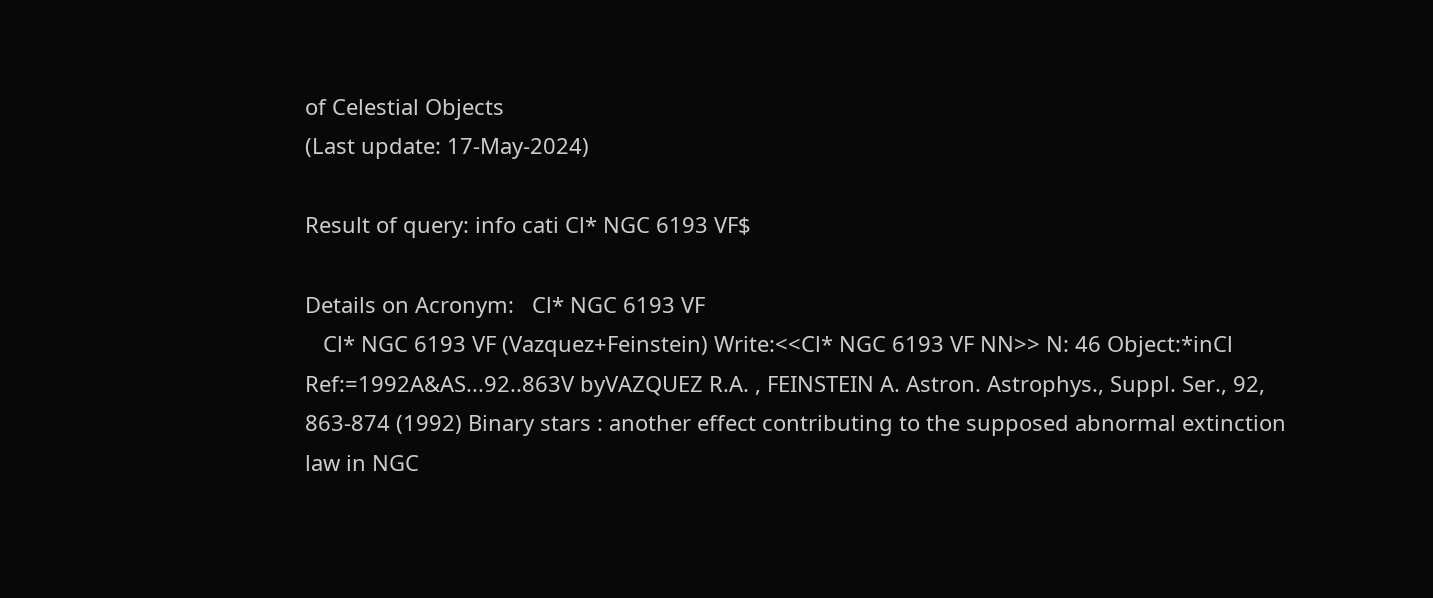of Celestial Objects
(Last update: 17-May-2024)

Result of query: info cati Cl* NGC 6193 VF$

Details on Acronym:   Cl* NGC 6193 VF
   Cl* NGC 6193 VF (Vazquez+Feinstein) Write:<<Cl* NGC 6193 VF NN>> N: 46 Object:*inCl Ref:=1992A&AS...92..863V byVAZQUEZ R.A. , FEINSTEIN A. Astron. Astrophys., Suppl. Ser., 92, 863-874 (1992) Binary stars : another effect contributing to the supposed abnormal extinction law in NGC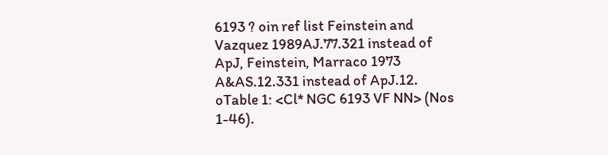6193 ? oin ref list Feinstein and Vazquez 1989AJ.77.321 instead of ApJ, Feinstein, Marraco 1973 A&AS.12.331 instead of ApJ.12. oTable 1: <Cl* NGC 6193 VF NN> (Nos 1-46).